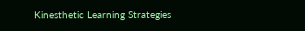Kinesthetic Learning Strategies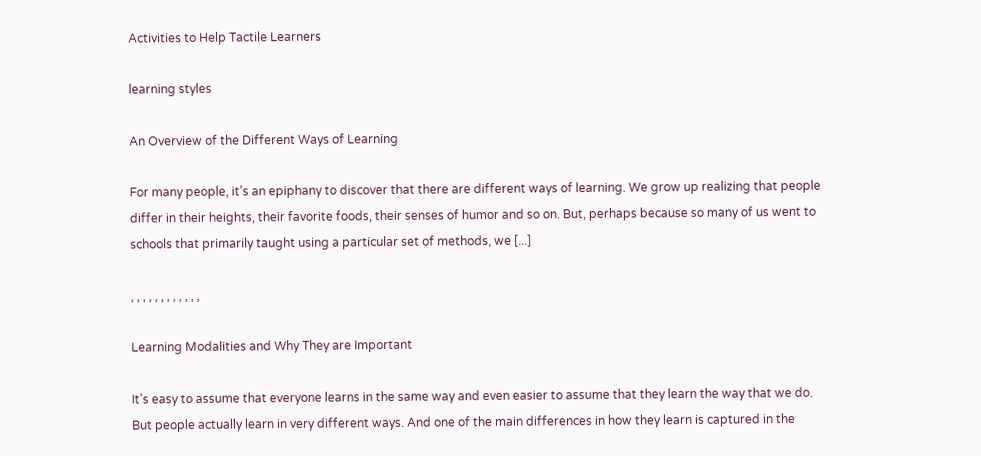Activities to Help Tactile Learners

learning styles

An Overview of the Different Ways of Learning

For many people, it’s an epiphany to discover that there are different ways of learning. We grow up realizing that people differ in their heights, their favorite foods, their senses of humor and so on. But, perhaps because so many of us went to schools that primarily taught using a particular set of methods, we [...]

, , , , , , , , , , , ,

Learning Modalities and Why They are Important

It’s easy to assume that everyone learns in the same way and even easier to assume that they learn the way that we do. But people actually learn in very different ways. And one of the main differences in how they learn is captured in the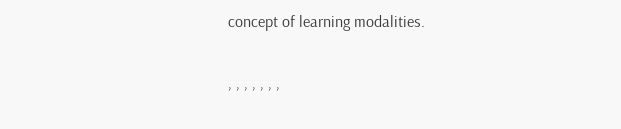concept of learning modalities.

, , , , , , ,